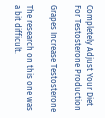Completely Adjust Your Diet For Testosterone Production

Grapes Increase Testosterone

The research on this one was a bit difficult.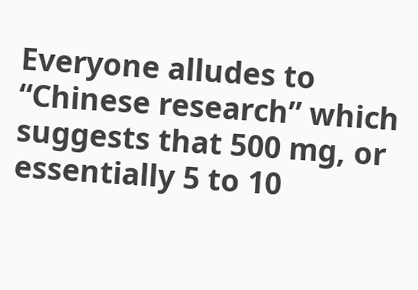Everyone alludes to “Chinese research” which suggests that 500 mg, or essentially 5 to 10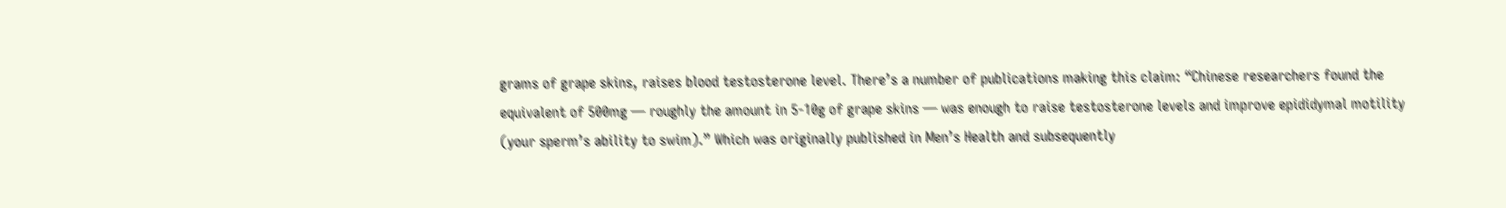grams of grape skins, raises blood testosterone level. There’s a number of publications making this claim: “Chinese researchers found the equivalent of 500mg — roughly the amount in 5-10g of grape skins — was enough to raise testosterone levels and improve epididymal motility (your sperm’s ability to swim).” Which was originally published in Men’s Health and subsequently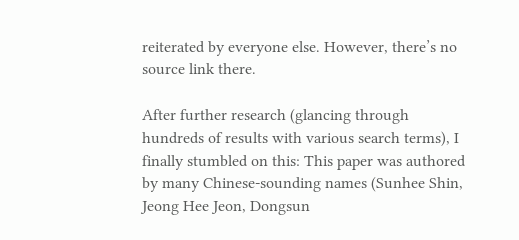reiterated by everyone else. However, there’s no source link there.

After further research (glancing through hundreds of results with various search terms), I finally stumbled on this: This paper was authored by many Chinese-sounding names (Sunhee Shin, Jeong Hee Jeon, Dongsun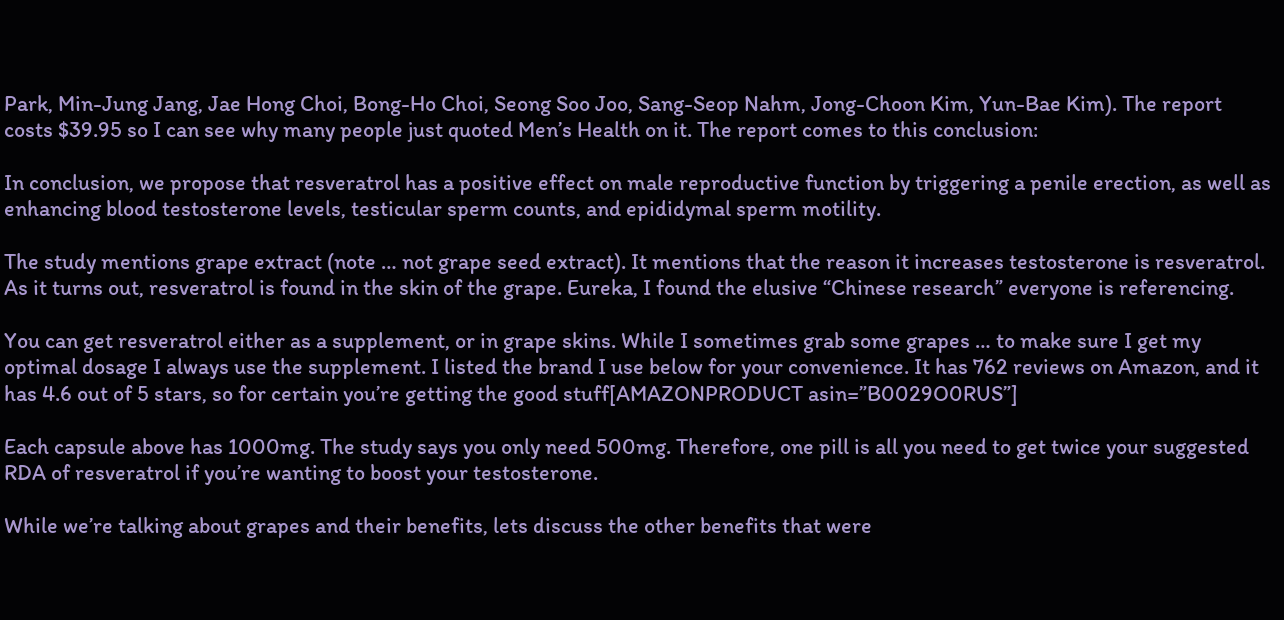Park, Min-Jung Jang, Jae Hong Choi, Bong-Ho Choi, Seong Soo Joo, Sang-Seop Nahm, Jong-Choon Kim, Yun-Bae Kim). The report costs $39.95 so I can see why many people just quoted Men’s Health on it. The report comes to this conclusion:

In conclusion, we propose that resveratrol has a positive effect on male reproductive function by triggering a penile erection, as well as enhancing blood testosterone levels, testicular sperm counts, and epididymal sperm motility.

The study mentions grape extract (note … not grape seed extract). It mentions that the reason it increases testosterone is resveratrol. As it turns out, resveratrol is found in the skin of the grape. Eureka, I found the elusive “Chinese research” everyone is referencing.

You can get resveratrol either as a supplement, or in grape skins. While I sometimes grab some grapes … to make sure I get my optimal dosage I always use the supplement. I listed the brand I use below for your convenience. It has 762 reviews on Amazon, and it has 4.6 out of 5 stars, so for certain you’re getting the good stuff[AMAZONPRODUCT asin=”B0029O0RUS”]

Each capsule above has 1000mg. The study says you only need 500mg. Therefore, one pill is all you need to get twice your suggested RDA of resveratrol if you’re wanting to boost your testosterone.

While we’re talking about grapes and their benefits, lets discuss the other benefits that were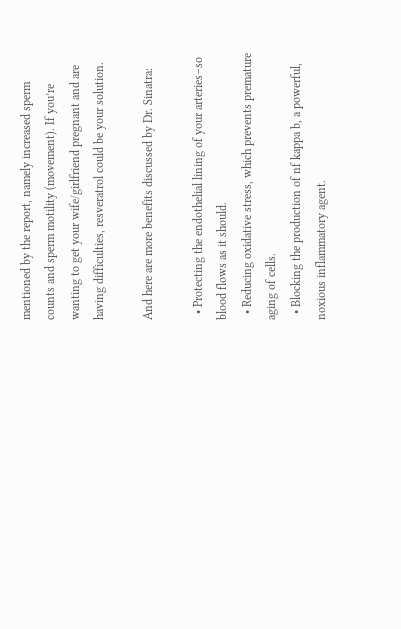mentioned by the report, namely increased sperm counts and sperm motility (movement). If you’re wanting to get your wife/girlfriend pregnant and are having difficulties, resveratrol could be your solution.

And here are more benefits discussed by Dr. Sinatra:

  • Protecting the endothelial lining of your arteries–so blood flows as it should.
  • Reducing oxidative stress, which prevents premature aging of cells.
  • Blocking the production of nf kappa b, a powerful, noxious inflammatory agent.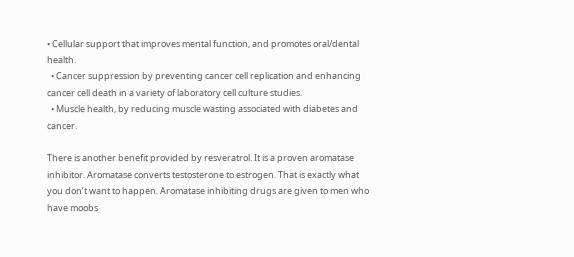• Cellular support that improves mental function, and promotes oral/dental health.
  • Cancer suppression by preventing cancer cell replication and enhancing cancer cell death in a variety of laboratory cell culture studies.
  • Muscle health, by reducing muscle wasting associated with diabetes and cancer.

There is another benefit provided by resveratrol. It is a proven aromatase inhibitor. Aromatase converts testosterone to estrogen. That is exactly what you don’t want to happen. Aromatase inhibiting drugs are given to men who have moobs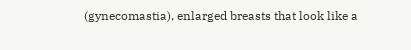(gynecomastia), enlarged breasts that look like a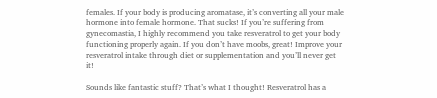females. If your body is producing aromatase, it’s converting all your male hormone into female hormone. That sucks! If you’re suffering from gynecomastia, I highly recommend you take resveratrol to get your body functioning properly again. If you don’t have moobs, great! Improve your resveratrol intake through diet or supplementation and you’ll never get it!

Sounds like fantastic stuff? That’s what I thought! Resveratrol has a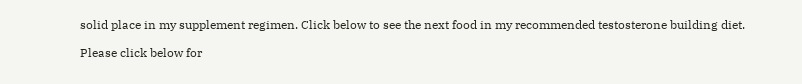solid place in my supplement regimen. Click below to see the next food in my recommended testosterone building diet.

Please click below for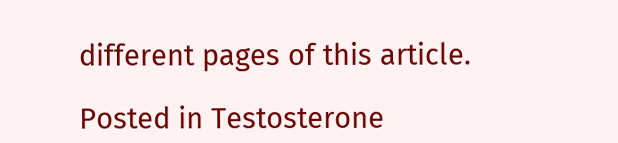different pages of this article.

Posted in Testosterone